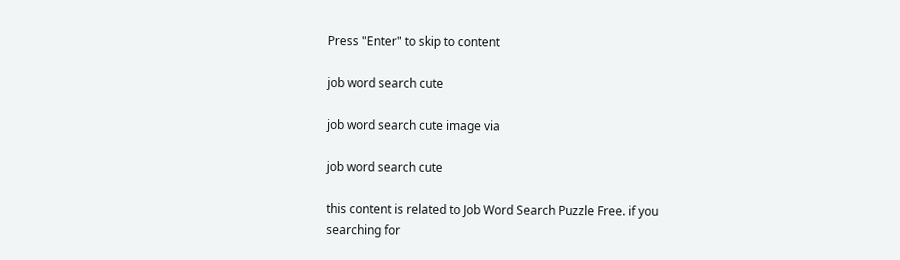Press "Enter" to skip to content

job word search cute

job word search cute image via

job word search cute

this content is related to Job Word Search Puzzle Free. if you searching for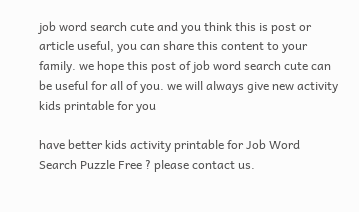job word search cute and you think this is post or article useful, you can share this content to your family. we hope this post of job word search cute can be useful for all of you. we will always give new activity kids printable for you

have better kids activity printable for Job Word Search Puzzle Free ? please contact us.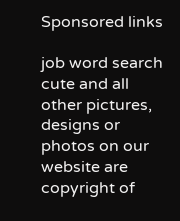Sponsored links

job word search cute and all other pictures, designs or photos on our website are copyright of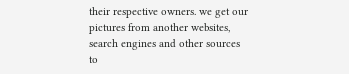their respective owners. we get our pictures from another websites, search engines and other sources to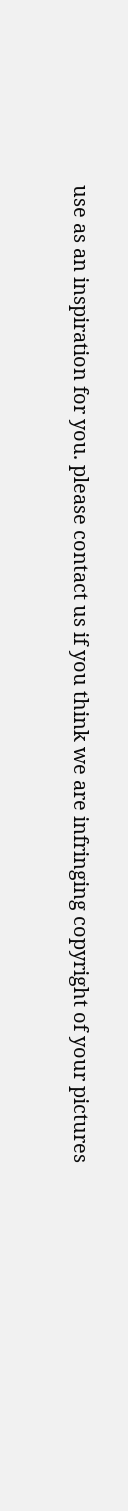use as an inspiration for you. please contact us if you think we are infringing copyright of your pictures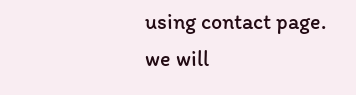using contact page. we will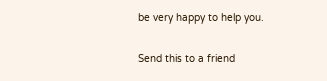be very happy to help you.

Send this to a friend